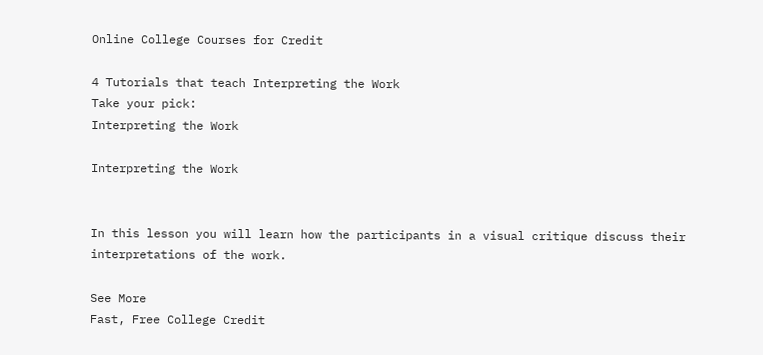Online College Courses for Credit

4 Tutorials that teach Interpreting the Work
Take your pick:
Interpreting the Work

Interpreting the Work


In this lesson you will learn how the participants in a visual critique discuss their interpretations of the work.

See More
Fast, Free College Credit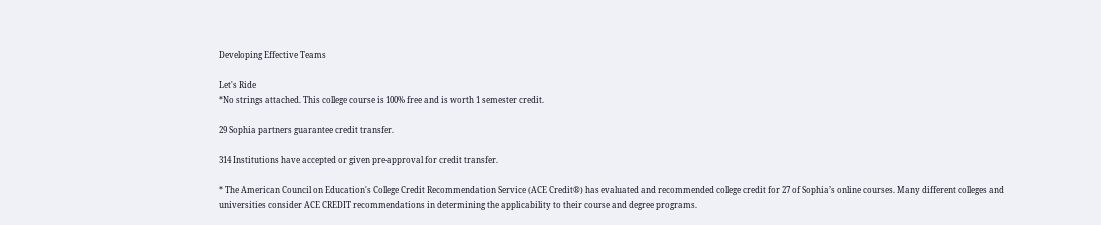Developing Effective Teams

Let's Ride
*No strings attached. This college course is 100% free and is worth 1 semester credit.

29 Sophia partners guarantee credit transfer.

314 Institutions have accepted or given pre-approval for credit transfer.

* The American Council on Education's College Credit Recommendation Service (ACE Credit®) has evaluated and recommended college credit for 27 of Sophia’s online courses. Many different colleges and universities consider ACE CREDIT recommendations in determining the applicability to their course and degree programs.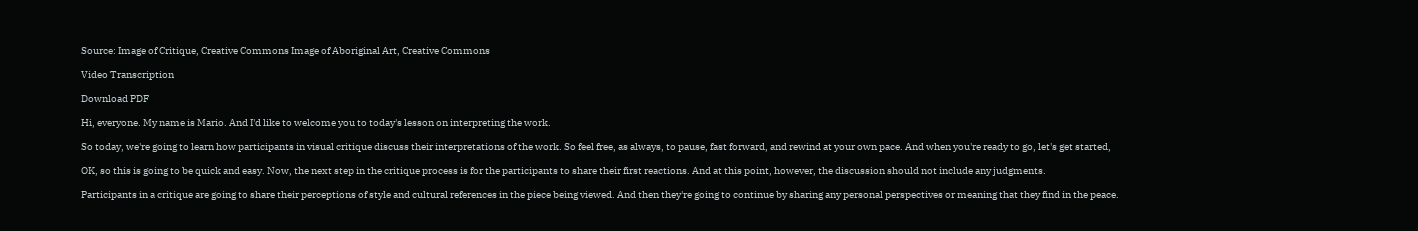Source: Image of Critique, Creative Commons Image of Aboriginal Art, Creative Commons

Video Transcription

Download PDF

Hi, everyone. My name is Mario. And I'd like to welcome you to today's lesson on interpreting the work.

So today, we're going to learn how participants in visual critique discuss their interpretations of the work. So feel free, as always, to pause, fast forward, and rewind at your own pace. And when you're ready to go, let's get started,

OK, so this is going to be quick and easy. Now, the next step in the critique process is for the participants to share their first reactions. And at this point, however, the discussion should not include any judgments.

Participants in a critique are going to share their perceptions of style and cultural references in the piece being viewed. And then they're going to continue by sharing any personal perspectives or meaning that they find in the peace.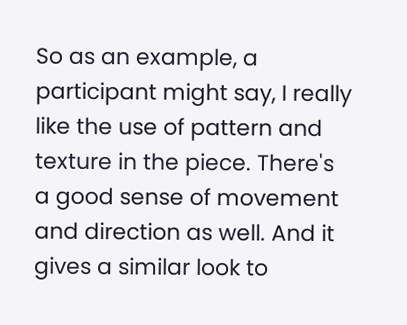So as an example, a participant might say, I really like the use of pattern and texture in the piece. There's a good sense of movement and direction as well. And it gives a similar look to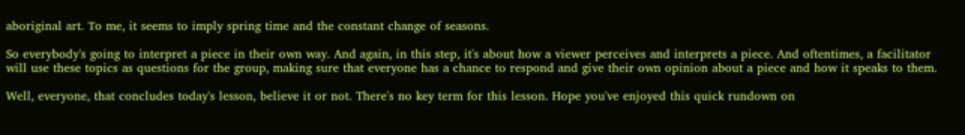aboriginal art. To me, it seems to imply spring time and the constant change of seasons.

So everybody's going to interpret a piece in their own way. And again, in this step, it's about how a viewer perceives and interprets a piece. And oftentimes, a facilitator will use these topics as questions for the group, making sure that everyone has a chance to respond and give their own opinion about a piece and how it speaks to them.

Well, everyone, that concludes today's lesson, believe it or not. There's no key term for this lesson. Hope you've enjoyed this quick rundown on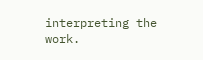interpreting the work.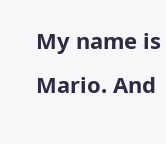My name is Mario. And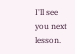I'll see you next lesson.